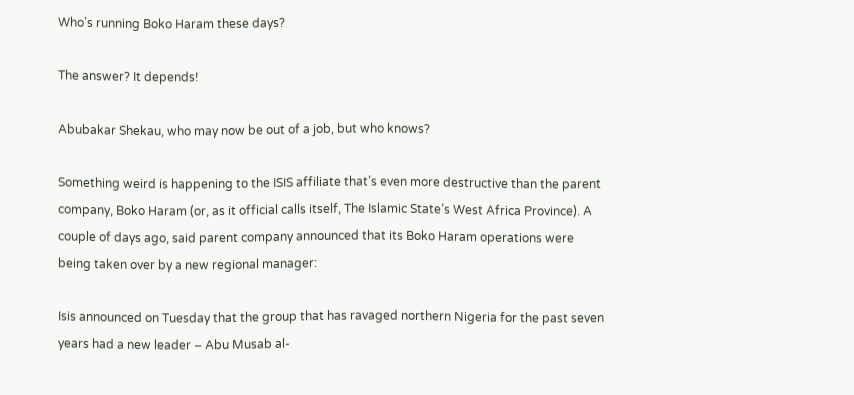Who’s running Boko Haram these days?

The answer? It depends!

Abubakar Shekau, who may now be out of a job, but who knows?

Something weird is happening to the ISIS affiliate that’s even more destructive than the parent company, Boko Haram (or, as it official calls itself, The Islamic State’s West Africa Province). A couple of days ago, said parent company announced that its Boko Haram operations were being taken over by a new regional manager:

Isis announced on Tuesday that the group that has ravaged northern Nigeria for the past seven years had a new leader – Abu Musab al-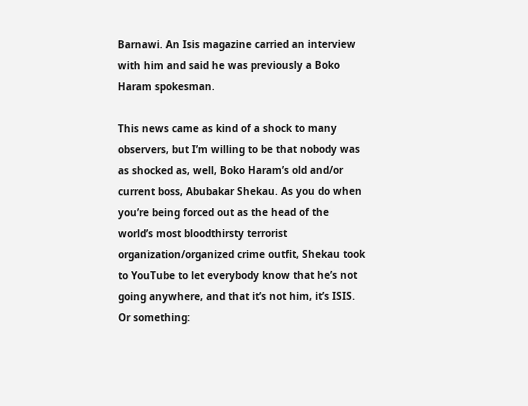Barnawi. An Isis magazine carried an interview with him and said he was previously a Boko Haram spokesman.

This news came as kind of a shock to many observers, but I’m willing to be that nobody was as shocked as, well, Boko Haram’s old and/or current boss, Abubakar Shekau. As you do when you’re being forced out as the head of the world’s most bloodthirsty terrorist organization/organized crime outfit, Shekau took to YouTube to let everybody know that he’s not going anywhere, and that it’s not him, it’s ISIS. Or something: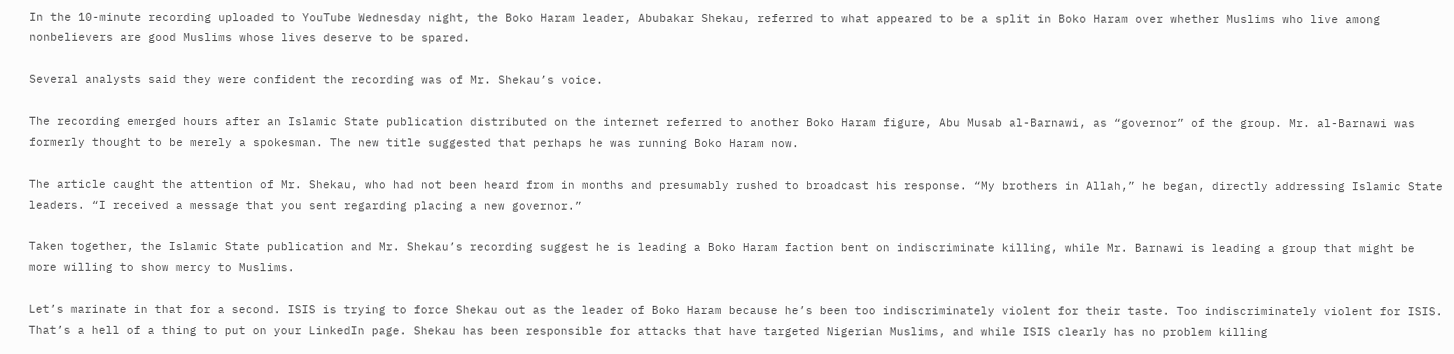In the 10-minute recording uploaded to YouTube Wednesday night, the Boko Haram leader, Abubakar Shekau, referred to what appeared to be a split in Boko Haram over whether Muslims who live among nonbelievers are good Muslims whose lives deserve to be spared.

Several analysts said they were confident the recording was of Mr. Shekau’s voice.

The recording emerged hours after an Islamic State publication distributed on the internet referred to another Boko Haram figure, Abu Musab al-Barnawi, as “governor” of the group. Mr. al-Barnawi was formerly thought to be merely a spokesman. The new title suggested that perhaps he was running Boko Haram now.

The article caught the attention of Mr. Shekau, who had not been heard from in months and presumably rushed to broadcast his response. “My brothers in Allah,” he began, directly addressing Islamic State leaders. “I received a message that you sent regarding placing a new governor.”

Taken together, the Islamic State publication and Mr. Shekau’s recording suggest he is leading a Boko Haram faction bent on indiscriminate killing, while Mr. Barnawi is leading a group that might be more willing to show mercy to Muslims.

Let’s marinate in that for a second. ISIS is trying to force Shekau out as the leader of Boko Haram because he’s been too indiscriminately violent for their taste. Too indiscriminately violent for ISIS. That’s a hell of a thing to put on your LinkedIn page. Shekau has been responsible for attacks that have targeted Nigerian Muslims, and while ISIS clearly has no problem killing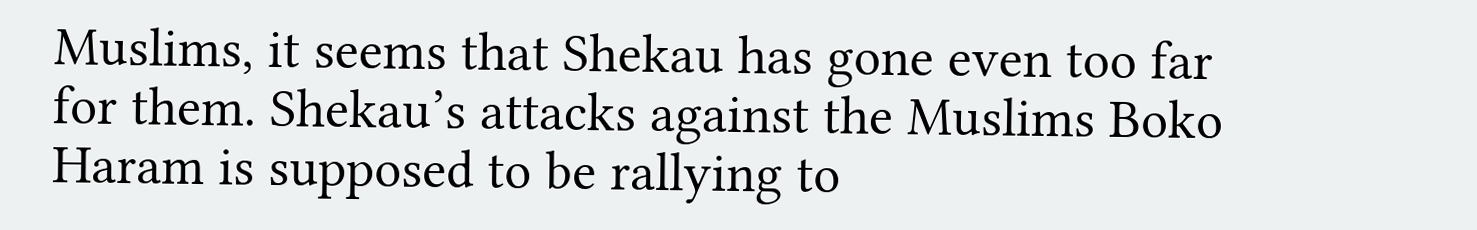Muslims, it seems that Shekau has gone even too far for them. Shekau’s attacks against the Muslims Boko Haram is supposed to be rallying to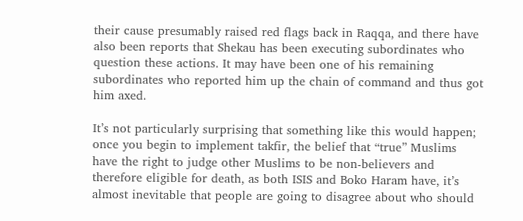their cause presumably raised red flags back in Raqqa, and there have also been reports that Shekau has been executing subordinates who question these actions. It may have been one of his remaining subordinates who reported him up the chain of command and thus got him axed.

It’s not particularly surprising that something like this would happen; once you begin to implement takfir, the belief that “true” Muslims have the right to judge other Muslims to be non-believers and therefore eligible for death, as both ISIS and Boko Haram have, it’s almost inevitable that people are going to disagree about who should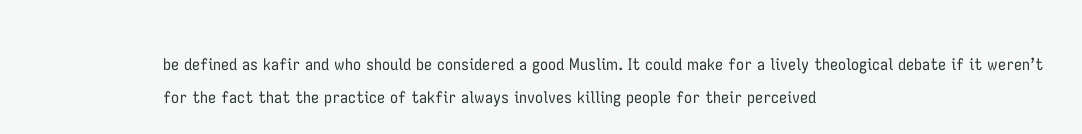be defined as kafir and who should be considered a good Muslim. It could make for a lively theological debate if it weren’t for the fact that the practice of takfir always involves killing people for their perceived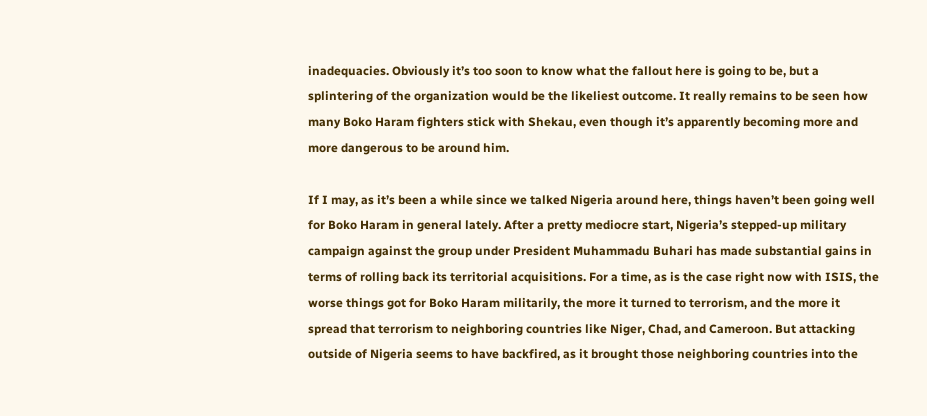inadequacies. Obviously it’s too soon to know what the fallout here is going to be, but a splintering of the organization would be the likeliest outcome. It really remains to be seen how many Boko Haram fighters stick with Shekau, even though it’s apparently becoming more and more dangerous to be around him.

If I may, as it’s been a while since we talked Nigeria around here, things haven’t been going well for Boko Haram in general lately. After a pretty mediocre start, Nigeria’s stepped-up military campaign against the group under President Muhammadu Buhari has made substantial gains in terms of rolling back its territorial acquisitions. For a time, as is the case right now with ISIS, the worse things got for Boko Haram militarily, the more it turned to terrorism, and the more it spread that terrorism to neighboring countries like Niger, Chad, and Cameroon. But attacking outside of Nigeria seems to have backfired, as it brought those neighboring countries into the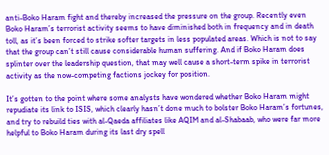anti-Boko Haram fight and thereby increased the pressure on the group. Recently even Boko Haram’s terrorist activity seems to have diminished both in frequency and in death toll, as it’s been forced to strike softer targets in less populated areas. Which is not to say that the group can’t still cause considerable human suffering. And if Boko Haram does splinter over the leadership question, that may well cause a short-term spike in terrorist activity as the now-competing factions jockey for position.

It’s gotten to the point where some analysts have wondered whether Boko Haram might repudiate its link to ISIS, which clearly hasn’t done much to bolster Boko Haram’s fortunes, and try to rebuild ties with al-Qaeda affiliates like AQIM and al-Shabaab, who were far more helpful to Boko Haram during its last dry spell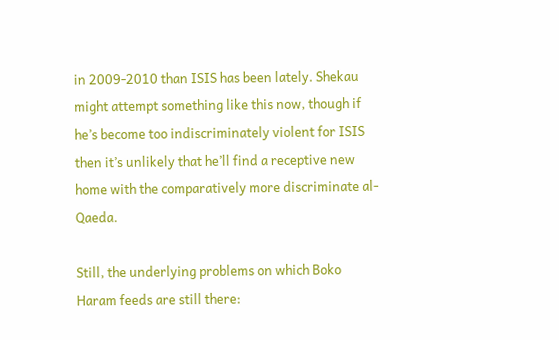in 2009-2010 than ISIS has been lately. Shekau might attempt something like this now, though if he’s become too indiscriminately violent for ISIS then it’s unlikely that he’ll find a receptive new home with the comparatively more discriminate al-Qaeda.

Still, the underlying problems on which Boko Haram feeds are still there: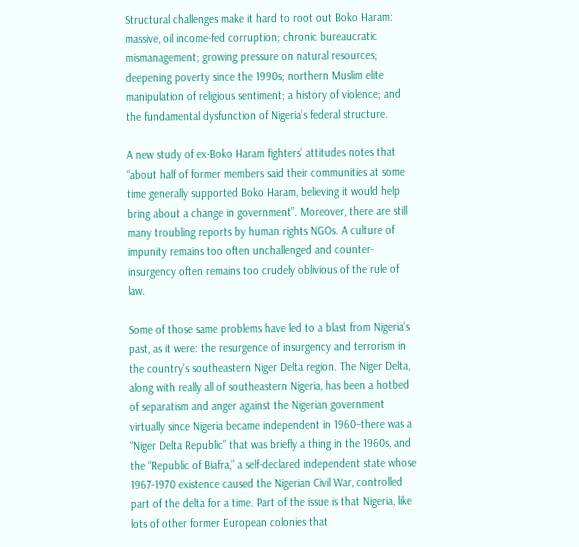Structural challenges make it hard to root out Boko Haram: massive, oil income-fed corruption; chronic bureaucratic mismanagement; growing pressure on natural resources; deepening poverty since the 1990s; northern Muslim elite manipulation of religious sentiment; a history of violence; and the fundamental dysfunction of Nigeria’s federal structure.

A new study of ex-Boko Haram fighters’ attitudes notes that “about half of former members said their communities at some time generally supported Boko Haram, believing it would help bring about a change in government”. Moreover, there are still many troubling reports by human rights NGOs. A culture of impunity remains too often unchallenged and counter-insurgency often remains too crudely oblivious of the rule of law.

Some of those same problems have led to a blast from Nigeria’s past, as it were: the resurgence of insurgency and terrorism in the country’s southeastern Niger Delta region. The Niger Delta, along with really all of southeastern Nigeria, has been a hotbed of separatism and anger against the Nigerian government virtually since Nigeria became independent in 1960–there was a “Niger Delta Republic” that was briefly a thing in the 1960s, and the “Republic of Biafra,” a self-declared independent state whose 1967-1970 existence caused the Nigerian Civil War, controlled part of the delta for a time. Part of the issue is that Nigeria, like lots of other former European colonies that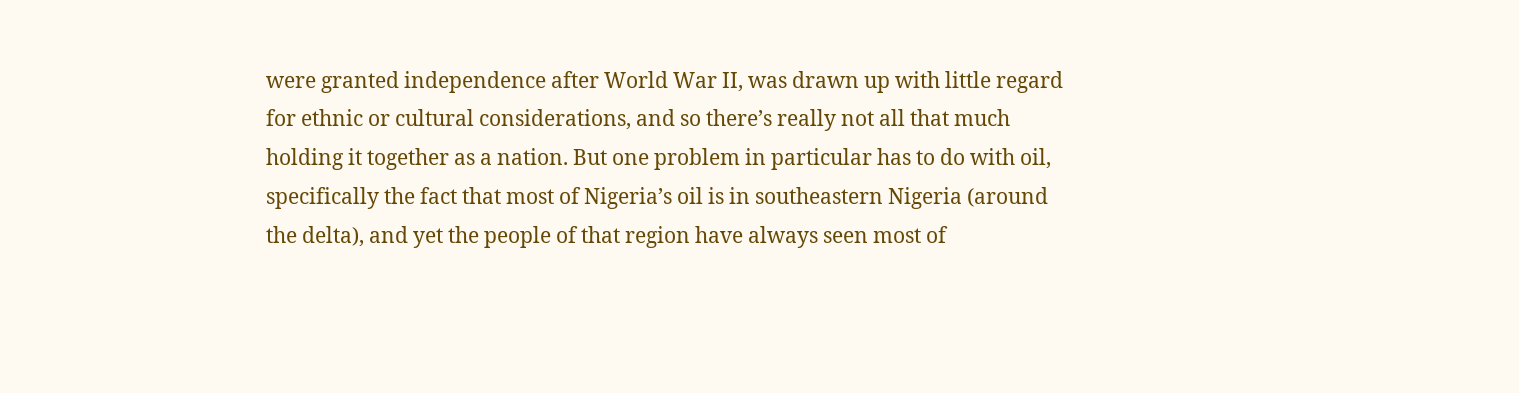were granted independence after World War II, was drawn up with little regard for ethnic or cultural considerations, and so there’s really not all that much holding it together as a nation. But one problem in particular has to do with oil, specifically the fact that most of Nigeria’s oil is in southeastern Nigeria (around the delta), and yet the people of that region have always seen most of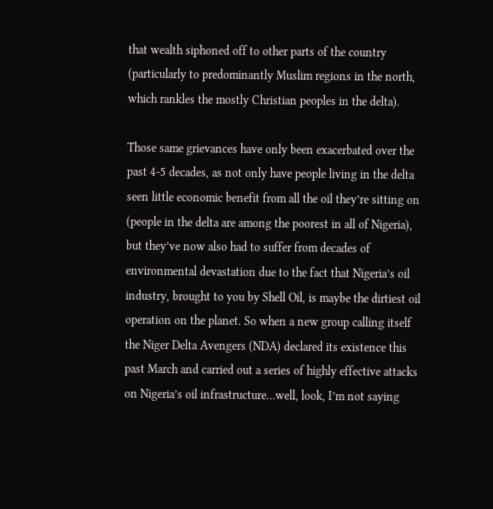that wealth siphoned off to other parts of the country (particularly to predominantly Muslim regions in the north, which rankles the mostly Christian peoples in the delta).

Those same grievances have only been exacerbated over the past 4-5 decades, as not only have people living in the delta seen little economic benefit from all the oil they’re sitting on (people in the delta are among the poorest in all of Nigeria), but they’ve now also had to suffer from decades of environmental devastation due to the fact that Nigeria’s oil industry, brought to you by Shell Oil, is maybe the dirtiest oil operation on the planet. So when a new group calling itself the Niger Delta Avengers (NDA) declared its existence this past March and carried out a series of highly effective attacks on Nigeria’s oil infrastructure…well, look, I’m not saying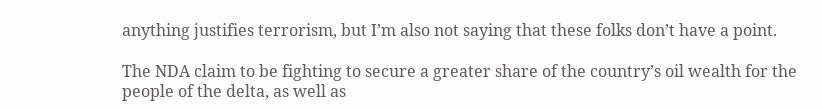anything justifies terrorism, but I’m also not saying that these folks don’t have a point.

The NDA claim to be fighting to secure a greater share of the country’s oil wealth for the people of the delta, as well as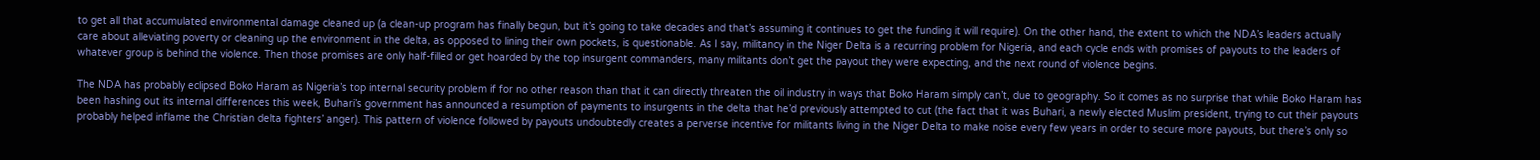to get all that accumulated environmental damage cleaned up (a clean-up program has finally begun, but it’s going to take decades and that’s assuming it continues to get the funding it will require). On the other hand, the extent to which the NDA’s leaders actually care about alleviating poverty or cleaning up the environment in the delta, as opposed to lining their own pockets, is questionable. As I say, militancy in the Niger Delta is a recurring problem for Nigeria, and each cycle ends with promises of payouts to the leaders of whatever group is behind the violence. Then those promises are only half-filled or get hoarded by the top insurgent commanders, many militants don’t get the payout they were expecting, and the next round of violence begins.

The NDA has probably eclipsed Boko Haram as Nigeria’s top internal security problem if for no other reason than that it can directly threaten the oil industry in ways that Boko Haram simply can’t, due to geography. So it comes as no surprise that while Boko Haram has been hashing out its internal differences this week, Buhari’s government has announced a resumption of payments to insurgents in the delta that he’d previously attempted to cut (the fact that it was Buhari, a newly elected Muslim president, trying to cut their payouts probably helped inflame the Christian delta fighters’ anger). This pattern of violence followed by payouts undoubtedly creates a perverse incentive for militants living in the Niger Delta to make noise every few years in order to secure more payouts, but there’s only so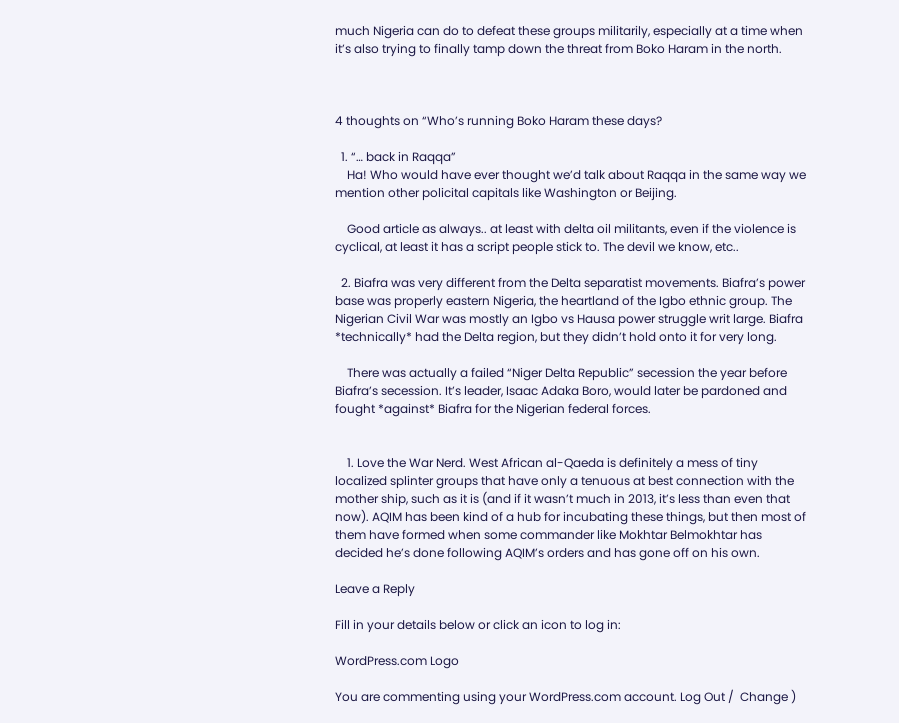much Nigeria can do to defeat these groups militarily, especially at a time when it’s also trying to finally tamp down the threat from Boko Haram in the north.



4 thoughts on “Who’s running Boko Haram these days?

  1. “… back in Raqqa”
    Ha! Who would have ever thought we’d talk about Raqqa in the same way we mention other policital capitals like Washington or Beijing.

    Good article as always.. at least with delta oil militants, even if the violence is cyclical, at least it has a script people stick to. The devil we know, etc..

  2. Biafra was very different from the Delta separatist movements. Biafra’s power base was properly eastern Nigeria, the heartland of the Igbo ethnic group. The Nigerian Civil War was mostly an Igbo vs Hausa power struggle writ large. Biafra *technically* had the Delta region, but they didn’t hold onto it for very long.

    There was actually a failed “Niger Delta Republic” secession the year before Biafra’s secession. It’s leader, Isaac Adaka Boro, would later be pardoned and fought *against* Biafra for the Nigerian federal forces.


    1. Love the War Nerd. West African al-Qaeda is definitely a mess of tiny localized splinter groups that have only a tenuous at best connection with the mother ship, such as it is (and if it wasn’t much in 2013, it’s less than even that now). AQIM has been kind of a hub for incubating these things, but then most of them have formed when some commander like Mokhtar Belmokhtar has decided he’s done following AQIM’s orders and has gone off on his own.

Leave a Reply

Fill in your details below or click an icon to log in:

WordPress.com Logo

You are commenting using your WordPress.com account. Log Out /  Change )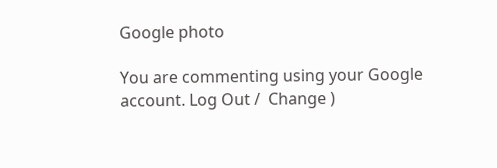Google photo

You are commenting using your Google account. Log Out /  Change )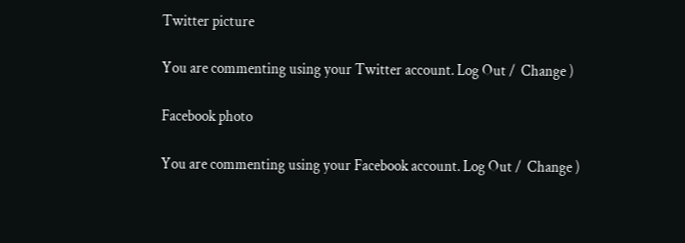Twitter picture

You are commenting using your Twitter account. Log Out /  Change )

Facebook photo

You are commenting using your Facebook account. Log Out /  Change )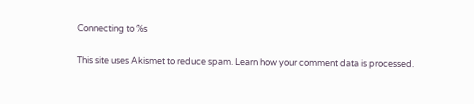Connecting to %s

This site uses Akismet to reduce spam. Learn how your comment data is processed.